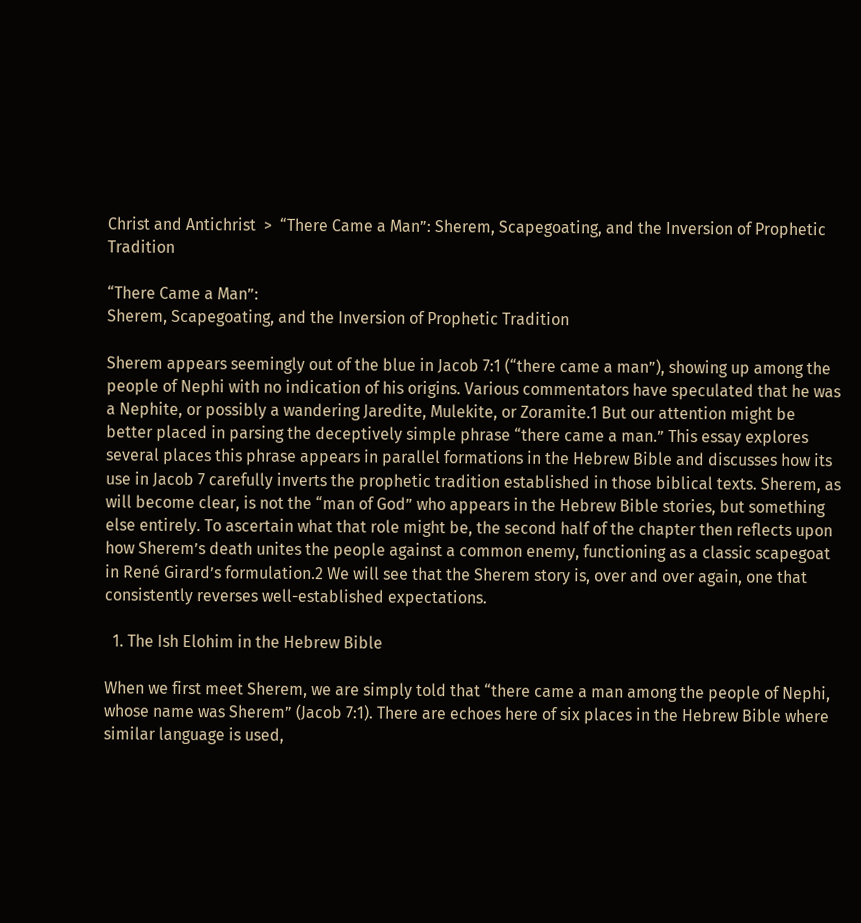Christ and Antichrist  >  “There Came a Man”: Sherem, Scapegoating, and the Inversion of Prophetic Tradition

“There Came a Man”:
Sherem, Scapegoating, and the Inversion of Prophetic Tradition

Sherem appears seemingly out of the blue in Jacob 7:1 (“there came a man”), showing up among the people of Nephi with no indication of his origins. Various commentators have speculated that he was a Nephite, or possibly a wandering Jaredite, Mulekite, or Zoramite.1 But our attention might be better placed in parsing the deceptively simple phrase “there came a man.” This essay explores several places this phrase appears in parallel formations in the Hebrew Bible and discusses how its use in Jacob 7 carefully inverts the prophetic tradition established in those biblical texts. Sherem, as will become clear, is not the “man of God” who appears in the Hebrew Bible stories, but something else entirely. To ascertain what that role might be, the second half of the chapter then reflects upon how Sherem’s death unites the people against a common enemy, functioning as a classic scapegoat in René Girard’s formulation.2 We will see that the Sherem story is, over and over again, one that consistently reverses well-established expectations.

  1. The Ish Elohim in the Hebrew Bible

When we first meet Sherem, we are simply told that “there came a man among the people of Nephi, whose name was Sherem” (Jacob 7:1). There are echoes here of six places in the Hebrew Bible where similar language is used,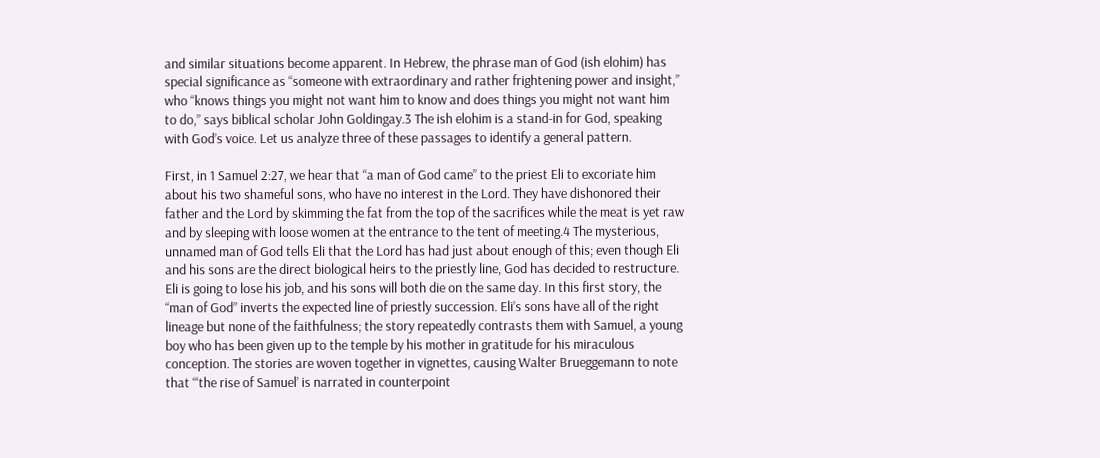and similar situations become apparent. In Hebrew, the phrase man of God (ish elohim) has special significance as “someone with extraordinary and rather frightening power and insight,” who “knows things you might not want him to know and does things you might not want him to do,” says biblical scholar John Goldingay.3 The ish elohim is a stand-in for God, speaking with God’s voice. Let us analyze three of these passages to identify a general pattern.

First, in 1 Samuel 2:27, we hear that “a man of God came” to the priest Eli to excoriate him about his two shameful sons, who have no interest in the Lord. They have dishonored their father and the Lord by skimming the fat from the top of the sacrifices while the meat is yet raw and by sleeping with loose women at the entrance to the tent of meeting.4 The mysterious, unnamed man of God tells Eli that the Lord has had just about enough of this; even though Eli and his sons are the direct biological heirs to the priestly line, God has decided to restructure. Eli is going to lose his job, and his sons will both die on the same day. In this first story, the “man of God” inverts the expected line of priestly succession. Eli’s sons have all of the right lineage but none of the faithfulness; the story repeatedly contrasts them with Samuel, a young boy who has been given up to the temple by his mother in gratitude for his miraculous conception. The stories are woven together in vignettes, causing Walter Brueggemann to note that “‘the rise of Samuel’ is narrated in counterpoint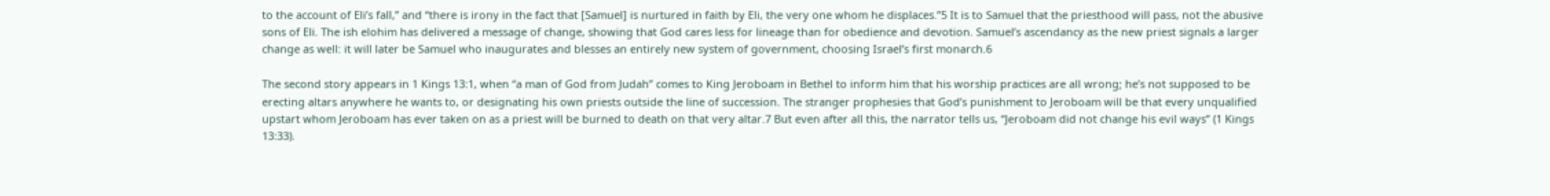to the account of Eli’s fall,” and “there is irony in the fact that [Samuel] is nurtured in faith by Eli, the very one whom he displaces.”5 It is to Samuel that the priesthood will pass, not the abusive sons of Eli. The ish elohim has delivered a message of change, showing that God cares less for lineage than for obedience and devotion. Samuel’s ascendancy as the new priest signals a larger change as well: it will later be Samuel who inaugurates and blesses an entirely new system of government, choosing Israel’s first monarch.6

The second story appears in 1 Kings 13:1, when “a man of God from Judah” comes to King Jeroboam in Bethel to inform him that his worship practices are all wrong; he’s not supposed to be erecting altars anywhere he wants to, or designating his own priests outside the line of succession. The stranger prophesies that God’s punishment to Jeroboam will be that every unqualified upstart whom Jeroboam has ever taken on as a priest will be burned to death on that very altar.7 But even after all this, the narrator tells us, “Jeroboam did not change his evil ways” (1 Kings 13:33).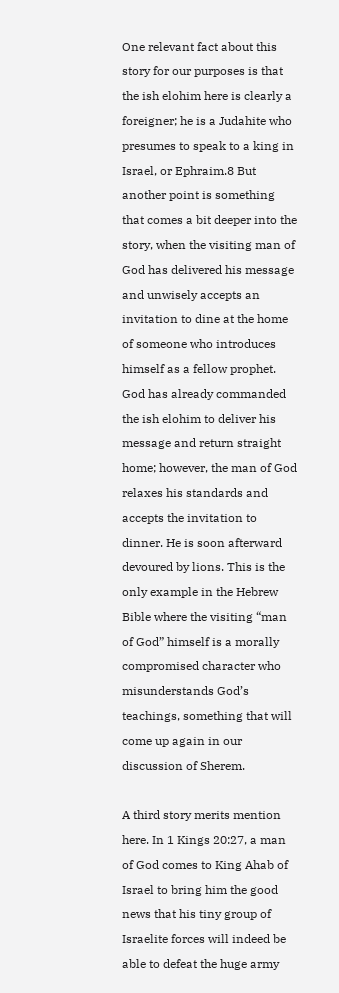One relevant fact about this story for our purposes is that the ish elohim here is clearly a foreigner; he is a Judahite who presumes to speak to a king in Israel, or Ephraim.8 But another point is something that comes a bit deeper into the story, when the visiting man of God has delivered his message and unwisely accepts an invitation to dine at the home of someone who introduces himself as a fellow prophet. God has already commanded the ish elohim to deliver his message and return straight home; however, the man of God relaxes his standards and accepts the invitation to dinner. He is soon afterward devoured by lions. This is the only example in the Hebrew Bible where the visiting “man of God” himself is a morally compromised character who misunderstands God’s teachings, something that will come up again in our discussion of Sherem.

A third story merits mention here. In 1 Kings 20:27, a man of God comes to King Ahab of Israel to bring him the good news that his tiny group of Israelite forces will indeed be able to defeat the huge army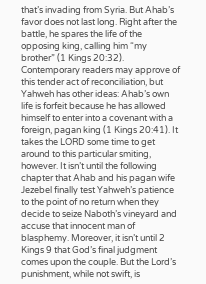that’s invading from Syria. But Ahab’s favor does not last long. Right after the battle, he spares the life of the opposing king, calling him “my brother” (1 Kings 20:32). Contemporary readers may approve of this tender act of reconciliation, but Yahweh has other ideas: Ahab’s own life is forfeit because he has allowed himself to enter into a covenant with a foreign, pagan king (1 Kings 20:41). It takes the LORD some time to get around to this particular smiting, however. It isn’t until the following chapter that Ahab and his pagan wife Jezebel finally test Yahweh’s patience to the point of no return when they decide to seize Naboth’s vineyard and accuse that innocent man of blasphemy. Moreover, it isn’t until 2 Kings 9 that God’s final judgment comes upon the couple. But the Lord’s punishment, while not swift, is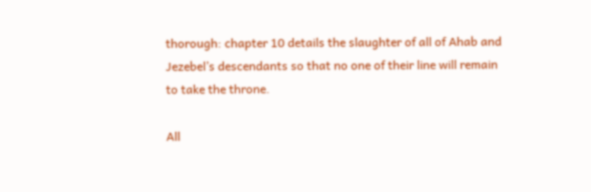thorough: chapter 10 details the slaughter of all of Ahab and Jezebel’s descendants so that no one of their line will remain to take the throne.

All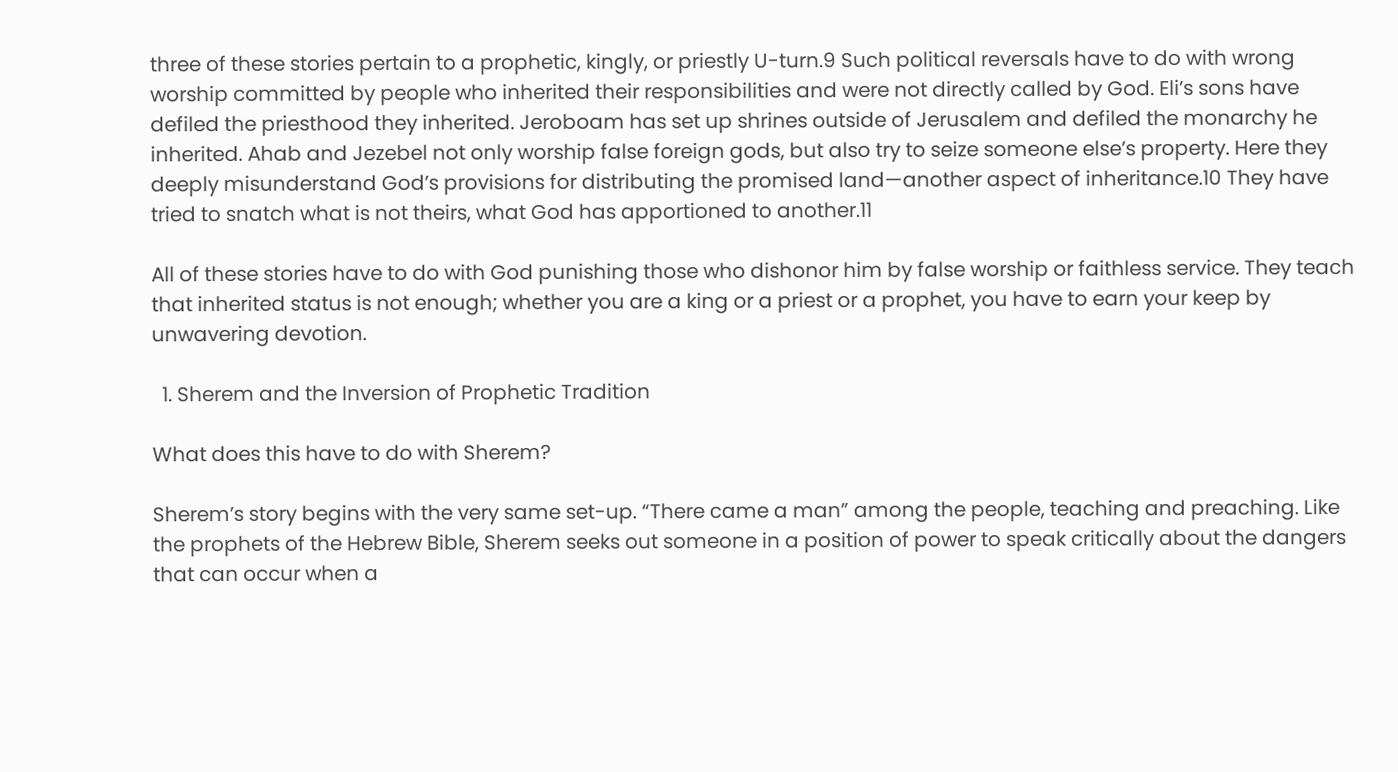three of these stories pertain to a prophetic, kingly, or priestly U-turn.9 Such political reversals have to do with wrong worship committed by people who inherited their responsibilities and were not directly called by God. Eli’s sons have defiled the priesthood they inherited. Jeroboam has set up shrines outside of Jerusalem and defiled the monarchy he inherited. Ahab and Jezebel not only worship false foreign gods, but also try to seize someone else’s property. Here they deeply misunderstand God’s provisions for distributing the promised land—another aspect of inheritance.10 They have tried to snatch what is not theirs, what God has apportioned to another.11

All of these stories have to do with God punishing those who dishonor him by false worship or faithless service. They teach that inherited status is not enough; whether you are a king or a priest or a prophet, you have to earn your keep by unwavering devotion.

  1. Sherem and the Inversion of Prophetic Tradition

What does this have to do with Sherem?

Sherem’s story begins with the very same set-up. “There came a man” among the people, teaching and preaching. Like the prophets of the Hebrew Bible, Sherem seeks out someone in a position of power to speak critically about the dangers that can occur when a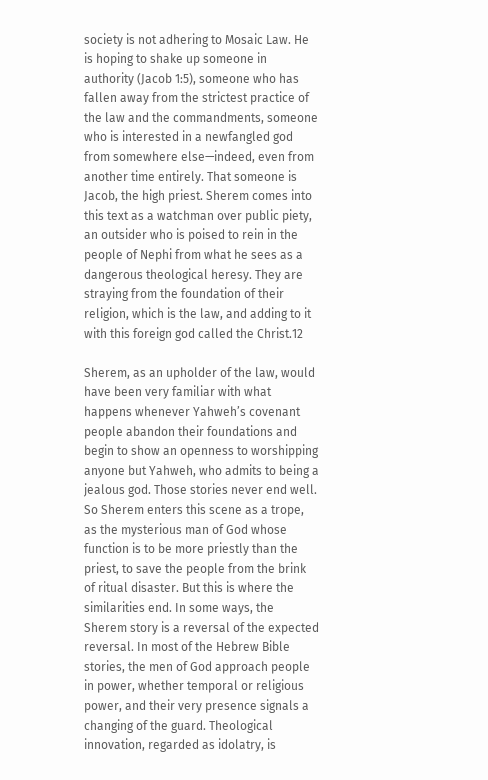society is not adhering to Mosaic Law. He is hoping to shake up someone in authority (Jacob 1:5), someone who has fallen away from the strictest practice of the law and the commandments, someone who is interested in a newfangled god from somewhere else—indeed, even from another time entirely. That someone is Jacob, the high priest. Sherem comes into this text as a watchman over public piety, an outsider who is poised to rein in the people of Nephi from what he sees as a dangerous theological heresy. They are straying from the foundation of their religion, which is the law, and adding to it with this foreign god called the Christ.12

Sherem, as an upholder of the law, would have been very familiar with what happens whenever Yahweh’s covenant people abandon their foundations and begin to show an openness to worshipping anyone but Yahweh, who admits to being a jealous god. Those stories never end well. So Sherem enters this scene as a trope, as the mysterious man of God whose function is to be more priestly than the priest, to save the people from the brink of ritual disaster. But this is where the similarities end. In some ways, the Sherem story is a reversal of the expected reversal. In most of the Hebrew Bible stories, the men of God approach people in power, whether temporal or religious power, and their very presence signals a changing of the guard. Theological innovation, regarded as idolatry, is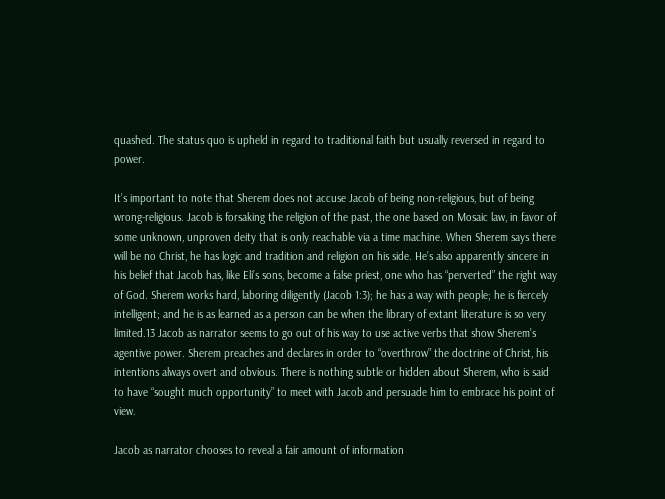quashed. The status quo is upheld in regard to traditional faith but usually reversed in regard to power.

It’s important to note that Sherem does not accuse Jacob of being non-religious, but of being wrong-religious. Jacob is forsaking the religion of the past, the one based on Mosaic law, in favor of some unknown, unproven deity that is only reachable via a time machine. When Sherem says there will be no Christ, he has logic and tradition and religion on his side. He’s also apparently sincere in his belief that Jacob has, like Eli’s sons, become a false priest, one who has “perverted” the right way of God. Sherem works hard, laboring diligently (Jacob 1:3); he has a way with people; he is fiercely intelligent; and he is as learned as a person can be when the library of extant literature is so very limited.13 Jacob as narrator seems to go out of his way to use active verbs that show Sherem’s agentive power. Sherem preaches and declares in order to “overthrow” the doctrine of Christ, his intentions always overt and obvious. There is nothing subtle or hidden about Sherem, who is said to have “sought much opportunity” to meet with Jacob and persuade him to embrace his point of view.

Jacob as narrator chooses to reveal a fair amount of information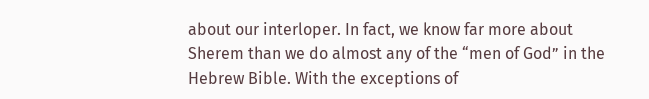about our interloper. In fact, we know far more about Sherem than we do almost any of the “men of God” in the Hebrew Bible. With the exceptions of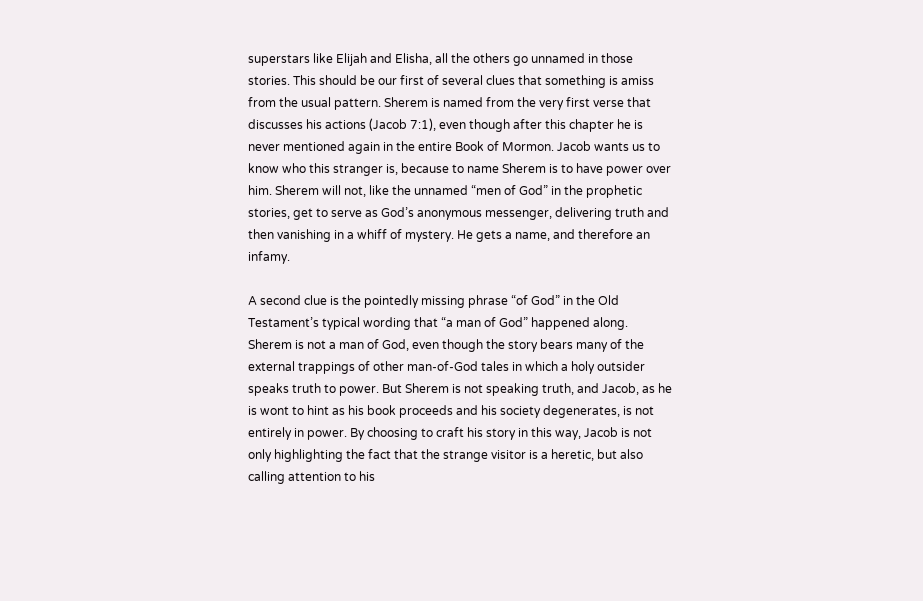superstars like Elijah and Elisha, all the others go unnamed in those stories. This should be our first of several clues that something is amiss from the usual pattern. Sherem is named from the very first verse that discusses his actions (Jacob 7:1), even though after this chapter he is never mentioned again in the entire Book of Mormon. Jacob wants us to know who this stranger is, because to name Sherem is to have power over him. Sherem will not, like the unnamed “men of God” in the prophetic stories, get to serve as God’s anonymous messenger, delivering truth and then vanishing in a whiff of mystery. He gets a name, and therefore an infamy.

A second clue is the pointedly missing phrase “of God” in the Old Testament’s typical wording that “a man of God” happened along. Sherem is not a man of God, even though the story bears many of the external trappings of other man-of-God tales in which a holy outsider speaks truth to power. But Sherem is not speaking truth, and Jacob, as he is wont to hint as his book proceeds and his society degenerates, is not entirely in power. By choosing to craft his story in this way, Jacob is not only highlighting the fact that the strange visitor is a heretic, but also calling attention to his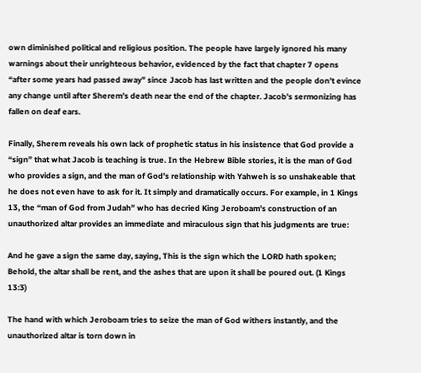own diminished political and religious position. The people have largely ignored his many warnings about their unrighteous behavior, evidenced by the fact that chapter 7 opens “after some years had passed away” since Jacob has last written and the people don’t evince any change until after Sherem’s death near the end of the chapter. Jacob’s sermonizing has fallen on deaf ears.

Finally, Sherem reveals his own lack of prophetic status in his insistence that God provide a “sign” that what Jacob is teaching is true. In the Hebrew Bible stories, it is the man of God who provides a sign, and the man of God’s relationship with Yahweh is so unshakeable that he does not even have to ask for it. It simply and dramatically occurs. For example, in 1 Kings 13, the “man of God from Judah” who has decried King Jeroboam’s construction of an unauthorized altar provides an immediate and miraculous sign that his judgments are true:

And he gave a sign the same day, saying, This is the sign which the LORD hath spoken; Behold, the altar shall be rent, and the ashes that are upon it shall be poured out. (1 Kings 13:3)

The hand with which Jeroboam tries to seize the man of God withers instantly, and the unauthorized altar is torn down in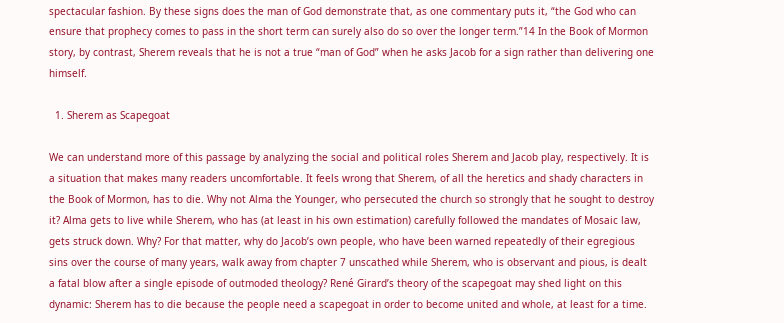spectacular fashion. By these signs does the man of God demonstrate that, as one commentary puts it, “the God who can ensure that prophecy comes to pass in the short term can surely also do so over the longer term.”14 In the Book of Mormon story, by contrast, Sherem reveals that he is not a true “man of God” when he asks Jacob for a sign rather than delivering one himself.

  1. Sherem as Scapegoat

We can understand more of this passage by analyzing the social and political roles Sherem and Jacob play, respectively. It is a situation that makes many readers uncomfortable. It feels wrong that Sherem, of all the heretics and shady characters in the Book of Mormon, has to die. Why not Alma the Younger, who persecuted the church so strongly that he sought to destroy it? Alma gets to live while Sherem, who has (at least in his own estimation) carefully followed the mandates of Mosaic law, gets struck down. Why? For that matter, why do Jacob’s own people, who have been warned repeatedly of their egregious sins over the course of many years, walk away from chapter 7 unscathed while Sherem, who is observant and pious, is dealt a fatal blow after a single episode of outmoded theology? René Girard’s theory of the scapegoat may shed light on this dynamic: Sherem has to die because the people need a scapegoat in order to become united and whole, at least for a time.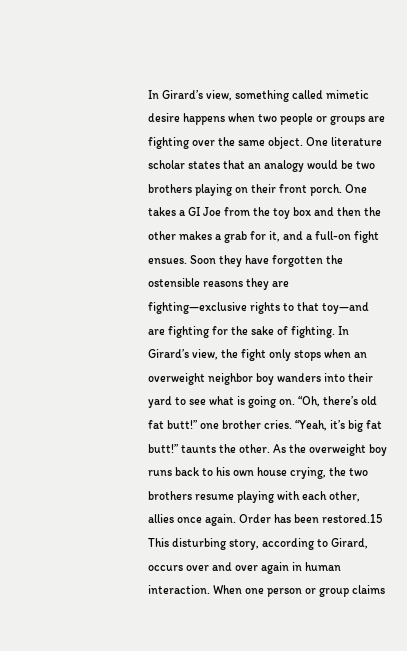In Girard’s view, something called mimetic desire happens when two people or groups are fighting over the same object. One literature scholar states that an analogy would be two brothers playing on their front porch. One takes a GI Joe from the toy box and then the other makes a grab for it, and a full-on fight ensues. Soon they have forgotten the ostensible reasons they are fighting—exclusive rights to that toy—and are fighting for the sake of fighting. In Girard’s view, the fight only stops when an overweight neighbor boy wanders into their yard to see what is going on. “Oh, there’s old fat butt!” one brother cries. “Yeah, it’s big fat butt!” taunts the other. As the overweight boy runs back to his own house crying, the two brothers resume playing with each other, allies once again. Order has been restored.15 This disturbing story, according to Girard, occurs over and over again in human interaction. When one person or group claims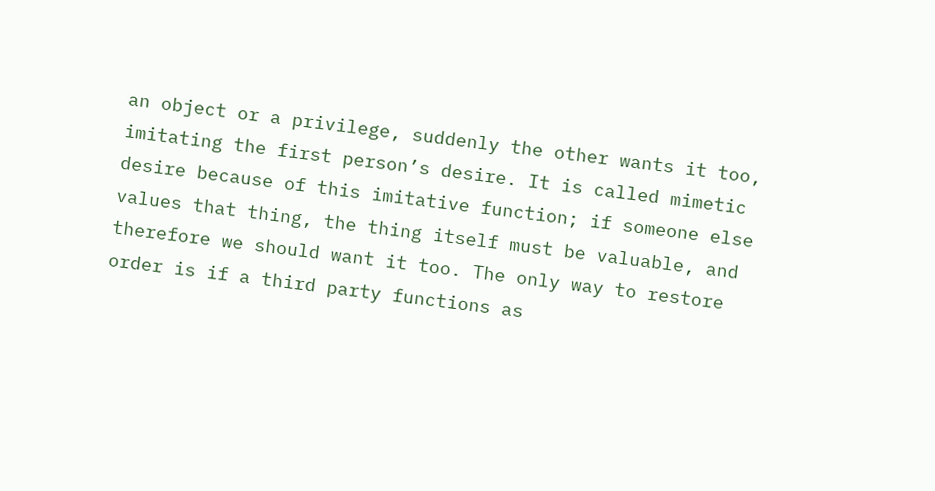an object or a privilege, suddenly the other wants it too, imitating the first person’s desire. It is called mimetic desire because of this imitative function; if someone else values that thing, the thing itself must be valuable, and therefore we should want it too. The only way to restore order is if a third party functions as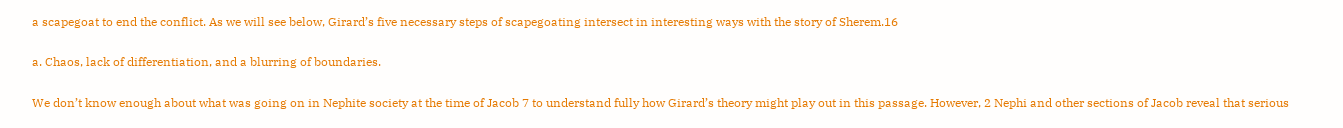a scapegoat to end the conflict. As we will see below, Girard’s five necessary steps of scapegoating intersect in interesting ways with the story of Sherem.16

a. Chaos, lack of differentiation, and a blurring of boundaries.

We don’t know enough about what was going on in Nephite society at the time of Jacob 7 to understand fully how Girard’s theory might play out in this passage. However, 2 Nephi and other sections of Jacob reveal that serious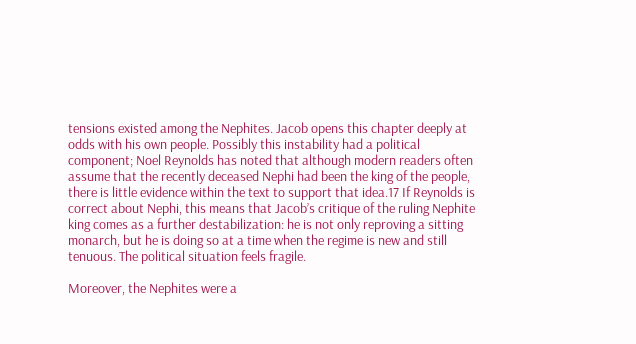tensions existed among the Nephites. Jacob opens this chapter deeply at odds with his own people. Possibly this instability had a political component; Noel Reynolds has noted that although modern readers often assume that the recently deceased Nephi had been the king of the people, there is little evidence within the text to support that idea.17 If Reynolds is correct about Nephi, this means that Jacob’s critique of the ruling Nephite king comes as a further destabilization: he is not only reproving a sitting monarch, but he is doing so at a time when the regime is new and still tenuous. The political situation feels fragile.

Moreover, the Nephites were a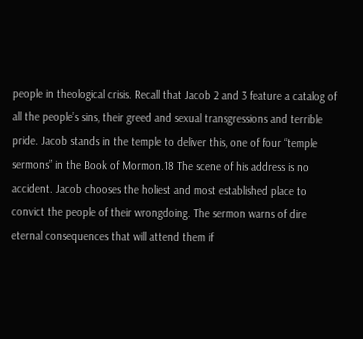people in theological crisis. Recall that Jacob 2 and 3 feature a catalog of all the people’s sins, their greed and sexual transgressions and terrible pride. Jacob stands in the temple to deliver this, one of four “temple sermons” in the Book of Mormon.18 The scene of his address is no accident. Jacob chooses the holiest and most established place to convict the people of their wrongdoing. The sermon warns of dire eternal consequences that will attend them if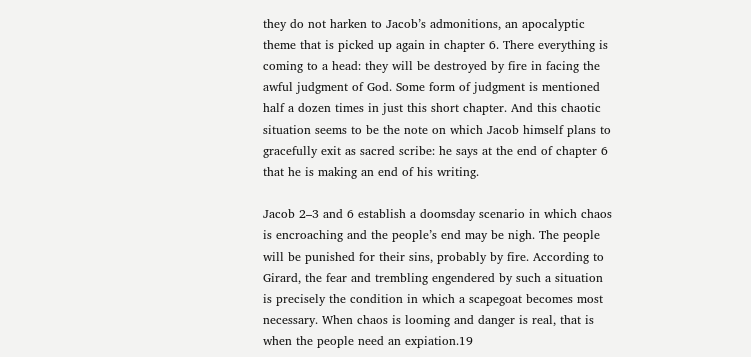they do not harken to Jacob’s admonitions, an apocalyptic theme that is picked up again in chapter 6. There everything is coming to a head: they will be destroyed by fire in facing the awful judgment of God. Some form of judgment is mentioned half a dozen times in just this short chapter. And this chaotic situation seems to be the note on which Jacob himself plans to gracefully exit as sacred scribe: he says at the end of chapter 6 that he is making an end of his writing.

Jacob 2–3 and 6 establish a doomsday scenario in which chaos is encroaching and the people’s end may be nigh. The people will be punished for their sins, probably by fire. According to Girard, the fear and trembling engendered by such a situation is precisely the condition in which a scapegoat becomes most necessary. When chaos is looming and danger is real, that is when the people need an expiation.19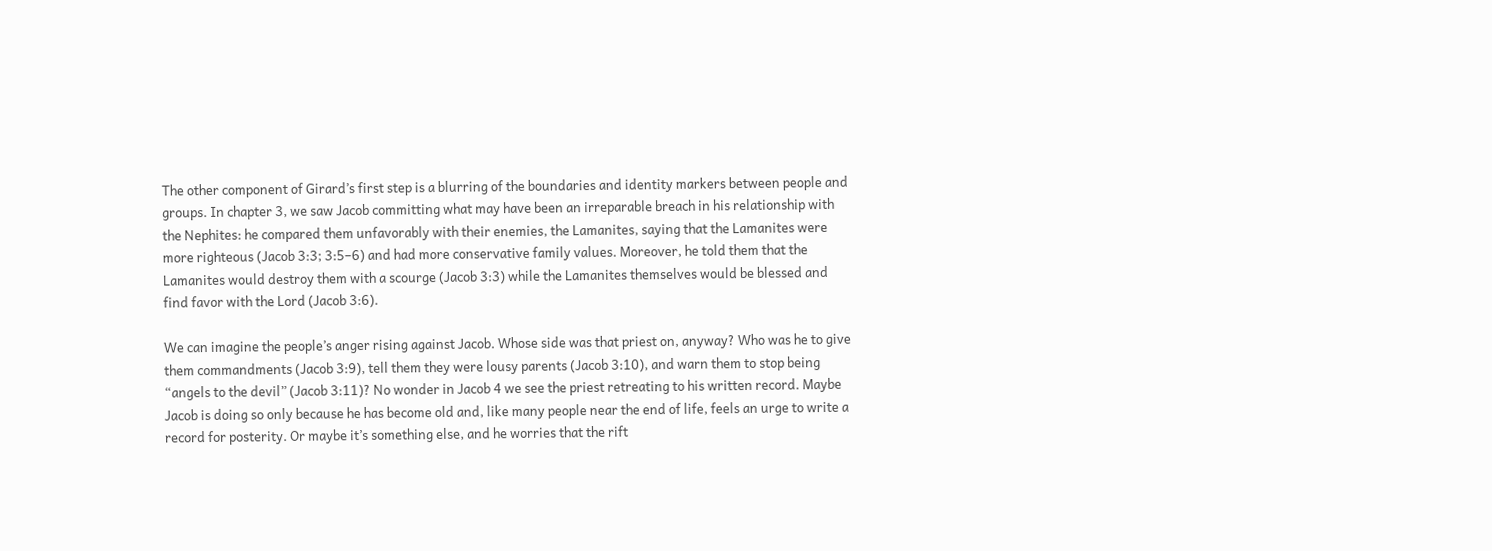The other component of Girard’s first step is a blurring of the boundaries and identity markers between people and groups. In chapter 3, we saw Jacob committing what may have been an irreparable breach in his relationship with the Nephites: he compared them unfavorably with their enemies, the Lamanites, saying that the Lamanites were more righteous (Jacob 3:3; 3:5–6) and had more conservative family values. Moreover, he told them that the Lamanites would destroy them with a scourge (Jacob 3:3) while the Lamanites themselves would be blessed and find favor with the Lord (Jacob 3:6).

We can imagine the people’s anger rising against Jacob. Whose side was that priest on, anyway? Who was he to give them commandments (Jacob 3:9), tell them they were lousy parents (Jacob 3:10), and warn them to stop being “angels to the devil” (Jacob 3:11)? No wonder in Jacob 4 we see the priest retreating to his written record. Maybe Jacob is doing so only because he has become old and, like many people near the end of life, feels an urge to write a record for posterity. Or maybe it’s something else, and he worries that the rift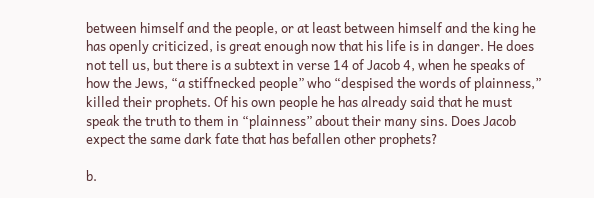between himself and the people, or at least between himself and the king he has openly criticized, is great enough now that his life is in danger. He does not tell us, but there is a subtext in verse 14 of Jacob 4, when he speaks of how the Jews, “a stiffnecked people” who “despised the words of plainness,” killed their prophets. Of his own people he has already said that he must speak the truth to them in “plainness” about their many sins. Does Jacob expect the same dark fate that has befallen other prophets?

b.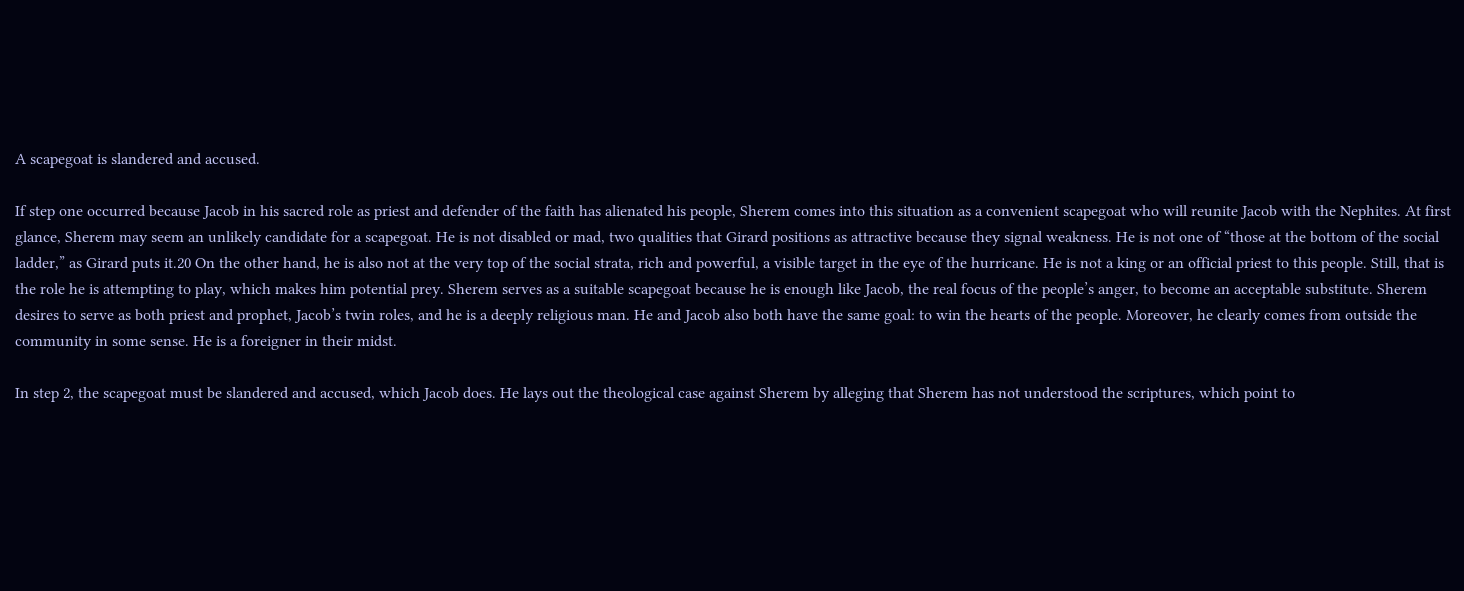A scapegoat is slandered and accused.

If step one occurred because Jacob in his sacred role as priest and defender of the faith has alienated his people, Sherem comes into this situation as a convenient scapegoat who will reunite Jacob with the Nephites. At first glance, Sherem may seem an unlikely candidate for a scapegoat. He is not disabled or mad, two qualities that Girard positions as attractive because they signal weakness. He is not one of “those at the bottom of the social ladder,” as Girard puts it.20 On the other hand, he is also not at the very top of the social strata, rich and powerful, a visible target in the eye of the hurricane. He is not a king or an official priest to this people. Still, that is the role he is attempting to play, which makes him potential prey. Sherem serves as a suitable scapegoat because he is enough like Jacob, the real focus of the people’s anger, to become an acceptable substitute. Sherem desires to serve as both priest and prophet, Jacob’s twin roles, and he is a deeply religious man. He and Jacob also both have the same goal: to win the hearts of the people. Moreover, he clearly comes from outside the community in some sense. He is a foreigner in their midst.

In step 2, the scapegoat must be slandered and accused, which Jacob does. He lays out the theological case against Sherem by alleging that Sherem has not understood the scriptures, which point to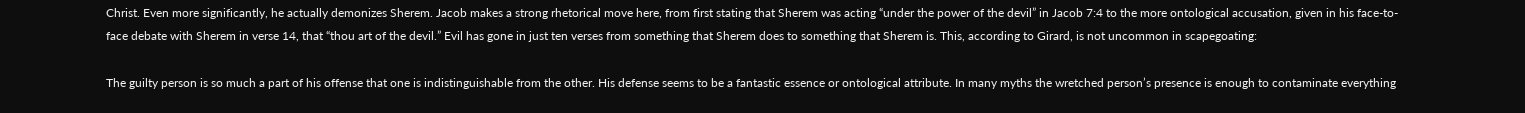Christ. Even more significantly, he actually demonizes Sherem. Jacob makes a strong rhetorical move here, from first stating that Sherem was acting “under the power of the devil” in Jacob 7:4 to the more ontological accusation, given in his face-to-face debate with Sherem in verse 14, that “thou art of the devil.” Evil has gone in just ten verses from something that Sherem does to something that Sherem is. This, according to Girard, is not uncommon in scapegoating:

The guilty person is so much a part of his offense that one is indistinguishable from the other. His defense seems to be a fantastic essence or ontological attribute. In many myths the wretched person’s presence is enough to contaminate everything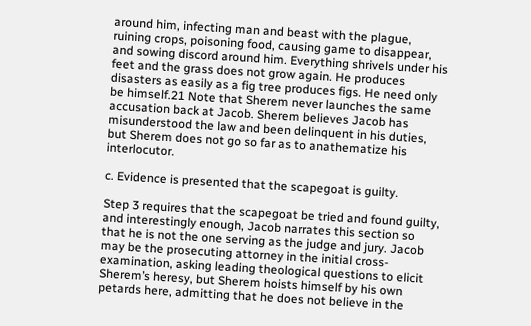around him, infecting man and beast with the plague, ruining crops, poisoning food, causing game to disappear, and sowing discord around him. Everything shrivels under his feet and the grass does not grow again. He produces disasters as easily as a fig tree produces figs. He need only be himself.21 Note that Sherem never launches the same accusation back at Jacob. Sherem believes Jacob has misunderstood the law and been delinquent in his duties, but Sherem does not go so far as to anathematize his interlocutor.

c. Evidence is presented that the scapegoat is guilty.

Step 3 requires that the scapegoat be tried and found guilty, and interestingly enough, Jacob narrates this section so that he is not the one serving as the judge and jury. Jacob may be the prosecuting attorney in the initial cross-examination, asking leading theological questions to elicit Sherem’s heresy, but Sherem hoists himself by his own petards here, admitting that he does not believe in the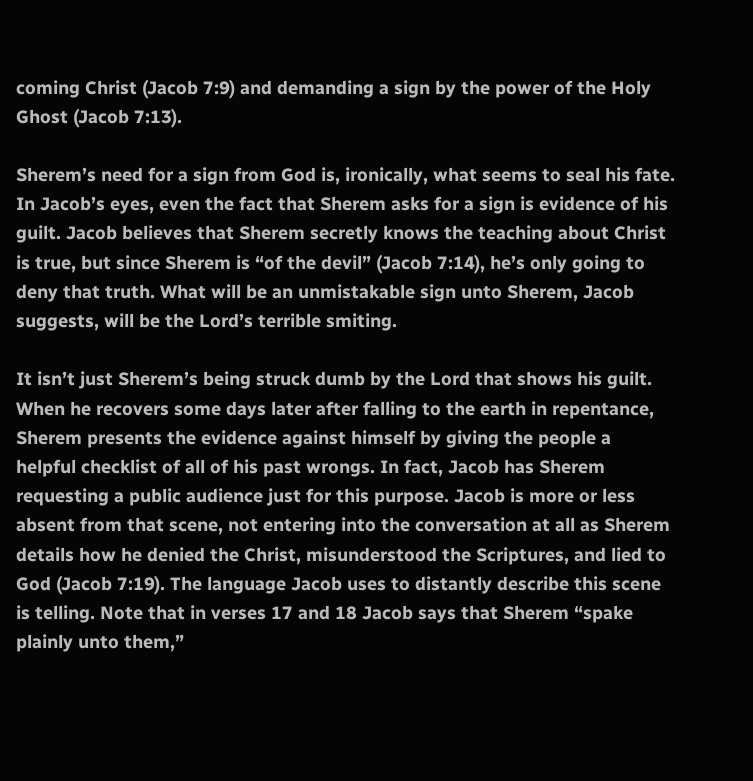coming Christ (Jacob 7:9) and demanding a sign by the power of the Holy Ghost (Jacob 7:13).

Sherem’s need for a sign from God is, ironically, what seems to seal his fate. In Jacob’s eyes, even the fact that Sherem asks for a sign is evidence of his guilt. Jacob believes that Sherem secretly knows the teaching about Christ is true, but since Sherem is “of the devil” (Jacob 7:14), he’s only going to deny that truth. What will be an unmistakable sign unto Sherem, Jacob suggests, will be the Lord’s terrible smiting.

It isn’t just Sherem’s being struck dumb by the Lord that shows his guilt. When he recovers some days later after falling to the earth in repentance, Sherem presents the evidence against himself by giving the people a helpful checklist of all of his past wrongs. In fact, Jacob has Sherem requesting a public audience just for this purpose. Jacob is more or less absent from that scene, not entering into the conversation at all as Sherem details how he denied the Christ, misunderstood the Scriptures, and lied to God (Jacob 7:19). The language Jacob uses to distantly describe this scene is telling. Note that in verses 17 and 18 Jacob says that Sherem “spake plainly unto them,”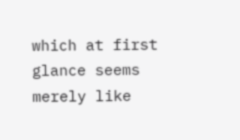which at first glance seems merely like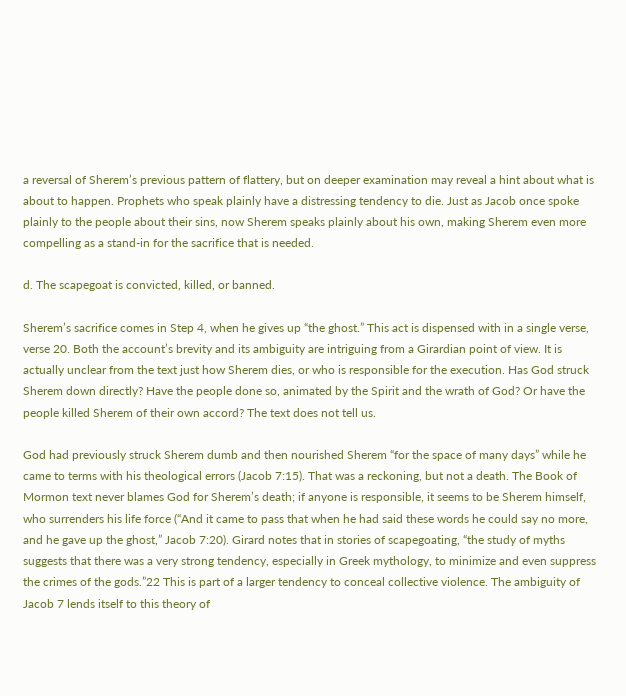a reversal of Sherem’s previous pattern of flattery, but on deeper examination may reveal a hint about what is about to happen. Prophets who speak plainly have a distressing tendency to die. Just as Jacob once spoke plainly to the people about their sins, now Sherem speaks plainly about his own, making Sherem even more compelling as a stand-in for the sacrifice that is needed.

d. The scapegoat is convicted, killed, or banned.

Sherem’s sacrifice comes in Step 4, when he gives up “the ghost.” This act is dispensed with in a single verse, verse 20. Both the account’s brevity and its ambiguity are intriguing from a Girardian point of view. It is actually unclear from the text just how Sherem dies, or who is responsible for the execution. Has God struck Sherem down directly? Have the people done so, animated by the Spirit and the wrath of God? Or have the people killed Sherem of their own accord? The text does not tell us.

God had previously struck Sherem dumb and then nourished Sherem “for the space of many days” while he came to terms with his theological errors (Jacob 7:15). That was a reckoning, but not a death. The Book of Mormon text never blames God for Sherem’s death; if anyone is responsible, it seems to be Sherem himself, who surrenders his life force (“And it came to pass that when he had said these words he could say no more, and he gave up the ghost,” Jacob 7:20). Girard notes that in stories of scapegoating, “the study of myths suggests that there was a very strong tendency, especially in Greek mythology, to minimize and even suppress the crimes of the gods.”22 This is part of a larger tendency to conceal collective violence. The ambiguity of Jacob 7 lends itself to this theory of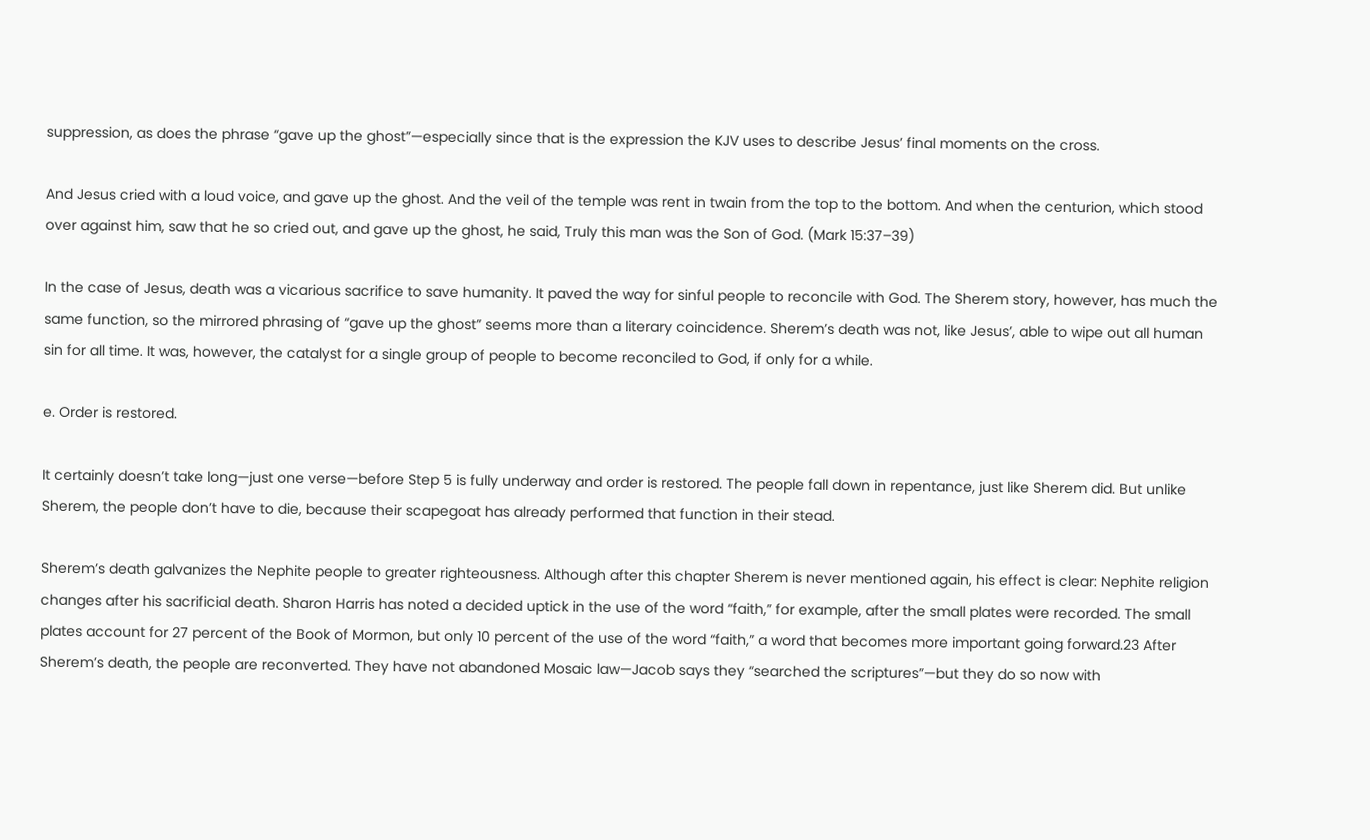suppression, as does the phrase “gave up the ghost”—especially since that is the expression the KJV uses to describe Jesus’ final moments on the cross.

And Jesus cried with a loud voice, and gave up the ghost. And the veil of the temple was rent in twain from the top to the bottom. And when the centurion, which stood over against him, saw that he so cried out, and gave up the ghost, he said, Truly this man was the Son of God. (Mark 15:37–39)

In the case of Jesus, death was a vicarious sacrifice to save humanity. It paved the way for sinful people to reconcile with God. The Sherem story, however, has much the same function, so the mirrored phrasing of “gave up the ghost” seems more than a literary coincidence. Sherem’s death was not, like Jesus’, able to wipe out all human sin for all time. It was, however, the catalyst for a single group of people to become reconciled to God, if only for a while.

e. Order is restored.

It certainly doesn’t take long—just one verse—before Step 5 is fully underway and order is restored. The people fall down in repentance, just like Sherem did. But unlike Sherem, the people don’t have to die, because their scapegoat has already performed that function in their stead.

Sherem’s death galvanizes the Nephite people to greater righteousness. Although after this chapter Sherem is never mentioned again, his effect is clear: Nephite religion changes after his sacrificial death. Sharon Harris has noted a decided uptick in the use of the word “faith,” for example, after the small plates were recorded. The small plates account for 27 percent of the Book of Mormon, but only 10 percent of the use of the word “faith,” a word that becomes more important going forward.23 After Sherem’s death, the people are reconverted. They have not abandoned Mosaic law—Jacob says they “searched the scriptures”—but they do so now with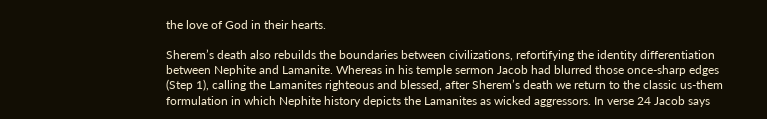the love of God in their hearts.

Sherem’s death also rebuilds the boundaries between civilizations, refortifying the identity differentiation between Nephite and Lamanite. Whereas in his temple sermon Jacob had blurred those once-sharp edges (Step 1), calling the Lamanites righteous and blessed, after Sherem’s death we return to the classic us-them formulation in which Nephite history depicts the Lamanites as wicked aggressors. In verse 24 Jacob says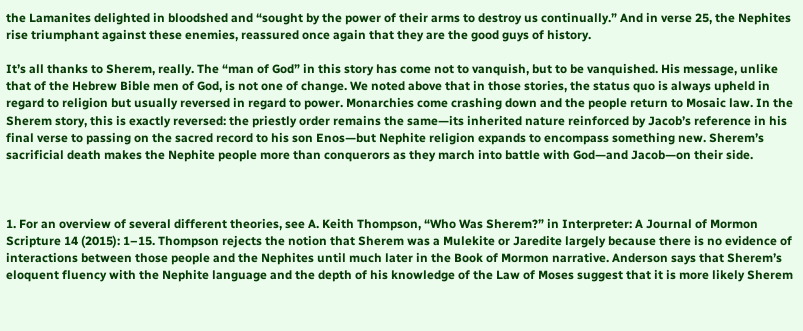the Lamanites delighted in bloodshed and “sought by the power of their arms to destroy us continually.” And in verse 25, the Nephites rise triumphant against these enemies, reassured once again that they are the good guys of history.

It’s all thanks to Sherem, really. The “man of God” in this story has come not to vanquish, but to be vanquished. His message, unlike that of the Hebrew Bible men of God, is not one of change. We noted above that in those stories, the status quo is always upheld in regard to religion but usually reversed in regard to power. Monarchies come crashing down and the people return to Mosaic law. In the Sherem story, this is exactly reversed: the priestly order remains the same—its inherited nature reinforced by Jacob’s reference in his final verse to passing on the sacred record to his son Enos—but Nephite religion expands to encompass something new. Sherem’s sacrificial death makes the Nephite people more than conquerors as they march into battle with God—and Jacob—on their side.



1. For an overview of several different theories, see A. Keith Thompson, “Who Was Sherem?” in Interpreter: A Journal of Mormon Scripture 14 (2015): 1–15. Thompson rejects the notion that Sherem was a Mulekite or Jaredite largely because there is no evidence of interactions between those people and the Nephites until much later in the Book of Mormon narrative. Anderson says that Sherem’s eloquent fluency with the Nephite language and the depth of his knowledge of the Law of Moses suggest that it is more likely Sherem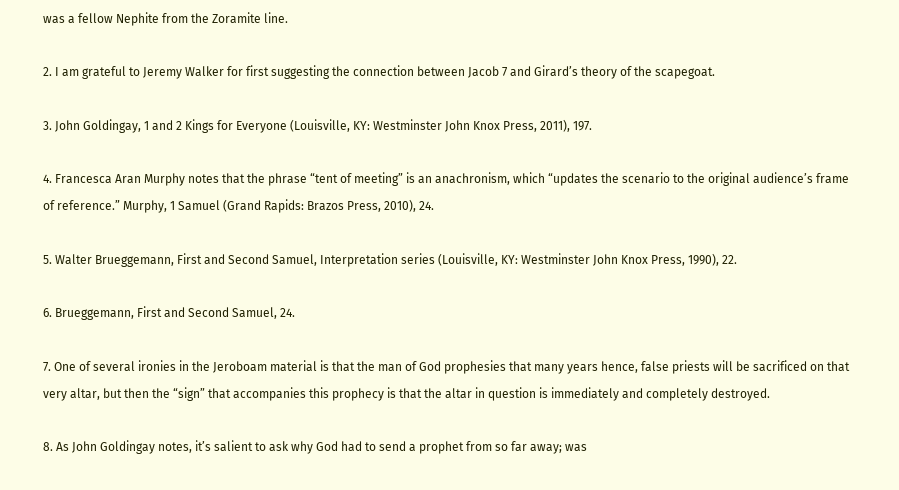was a fellow Nephite from the Zoramite line.

2. I am grateful to Jeremy Walker for first suggesting the connection between Jacob 7 and Girard’s theory of the scapegoat.

3. John Goldingay, 1 and 2 Kings for Everyone (Louisville, KY: Westminster John Knox Press, 2011), 197.

4. Francesca Aran Murphy notes that the phrase “tent of meeting” is an anachronism, which “updates the scenario to the original audience’s frame of reference.” Murphy, 1 Samuel (Grand Rapids: Brazos Press, 2010), 24.

5. Walter Brueggemann, First and Second Samuel, Interpretation series (Louisville, KY: Westminster John Knox Press, 1990), 22.

6. Brueggemann, First and Second Samuel, 24.

7. One of several ironies in the Jeroboam material is that the man of God prophesies that many years hence, false priests will be sacrificed on that very altar, but then the “sign” that accompanies this prophecy is that the altar in question is immediately and completely destroyed.

8. As John Goldingay notes, it’s salient to ask why God had to send a prophet from so far away; was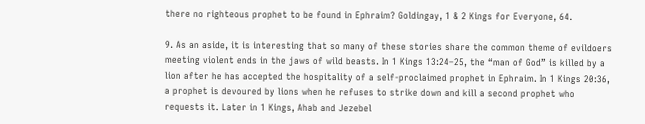there no righteous prophet to be found in Ephraim? Goldingay, 1 & 2 Kings for Everyone, 64.

9. As an aside, it is interesting that so many of these stories share the common theme of evildoers meeting violent ends in the jaws of wild beasts. In 1 Kings 13:24–25, the “man of God” is killed by a lion after he has accepted the hospitality of a self-proclaimed prophet in Ephraim. In 1 Kings 20:36, a prophet is devoured by lions when he refuses to strike down and kill a second prophet who requests it. Later in 1 Kings, Ahab and Jezebel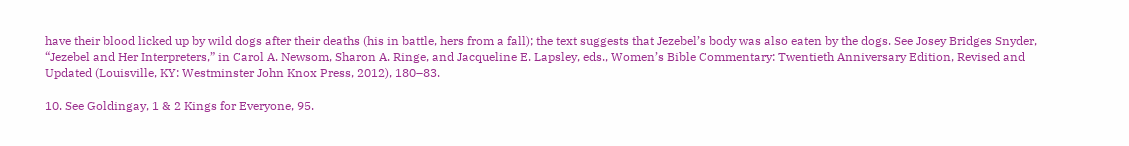have their blood licked up by wild dogs after their deaths (his in battle, hers from a fall); the text suggests that Jezebel’s body was also eaten by the dogs. See Josey Bridges Snyder, “Jezebel and Her Interpreters,” in Carol A. Newsom, Sharon A. Ringe, and Jacqueline E. Lapsley, eds., Women’s Bible Commentary: Twentieth Anniversary Edition, Revised and Updated (Louisville, KY: Westminster John Knox Press, 2012), 180–83.

10. See Goldingay, 1 & 2 Kings for Everyone, 95.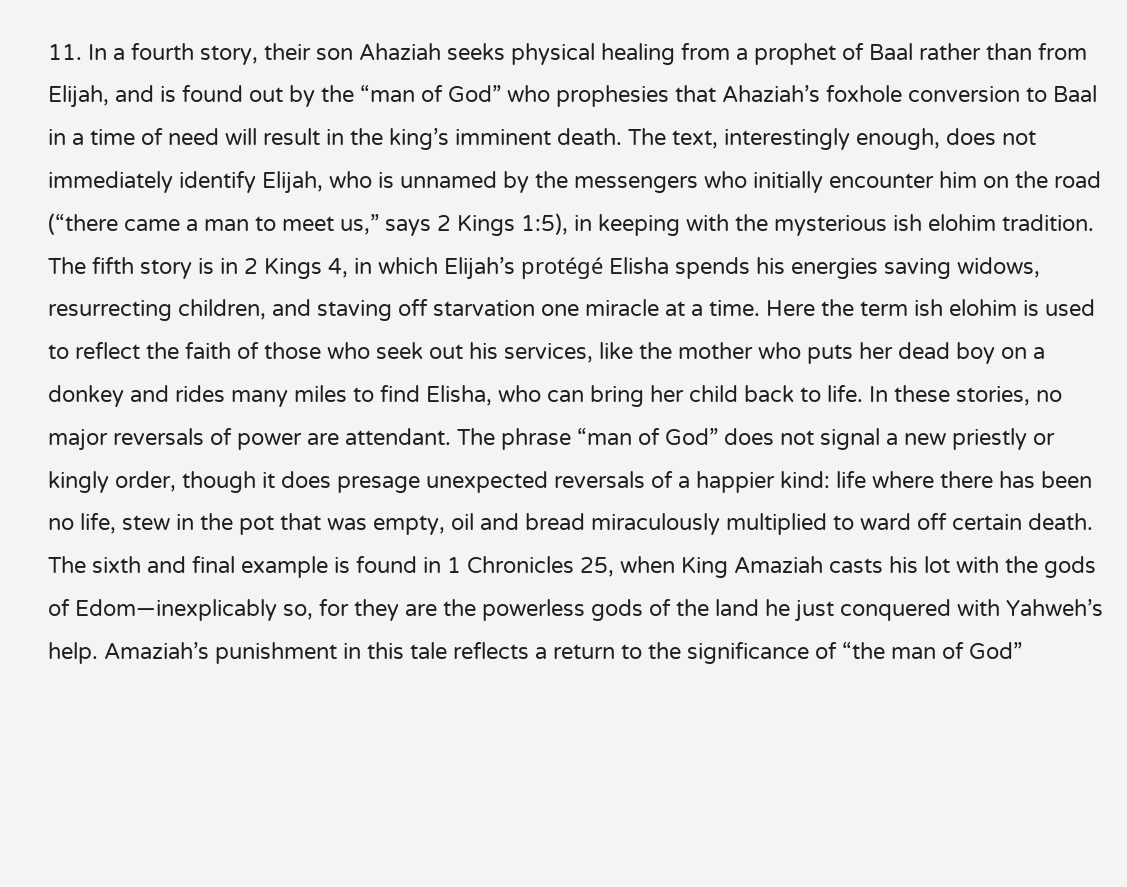11. In a fourth story, their son Ahaziah seeks physical healing from a prophet of Baal rather than from Elijah, and is found out by the “man of God” who prophesies that Ahaziah’s foxhole conversion to Baal in a time of need will result in the king’s imminent death. The text, interestingly enough, does not immediately identify Elijah, who is unnamed by the messengers who initially encounter him on the road (“there came a man to meet us,” says 2 Kings 1:5), in keeping with the mysterious ish elohim tradition. The fifth story is in 2 Kings 4, in which Elijah’s protégé Elisha spends his energies saving widows, resurrecting children, and staving off starvation one miracle at a time. Here the term ish elohim is used to reflect the faith of those who seek out his services, like the mother who puts her dead boy on a donkey and rides many miles to find Elisha, who can bring her child back to life. In these stories, no major reversals of power are attendant. The phrase “man of God” does not signal a new priestly or kingly order, though it does presage unexpected reversals of a happier kind: life where there has been no life, stew in the pot that was empty, oil and bread miraculously multiplied to ward off certain death. The sixth and final example is found in 1 Chronicles 25, when King Amaziah casts his lot with the gods of Edom—inexplicably so, for they are the powerless gods of the land he just conquered with Yahweh’s help. Amaziah’s punishment in this tale reflects a return to the significance of “the man of God”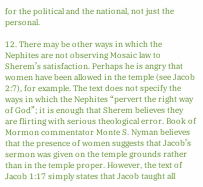for the political and the national, not just the personal.

12. There may be other ways in which the Nephites are not observing Mosaic law to Sherem’s satisfaction. Perhaps he is angry that women have been allowed in the temple (see Jacob 2:7), for example. The text does not specify the ways in which the Nephites “pervert the right way of God”; it is enough that Sherem believes they are flirting with serious theological error. Book of Mormon commentator Monte S. Nyman believes that the presence of women suggests that Jacob’s sermon was given on the temple grounds rather than in the temple proper. However, the text of Jacob 1:17 simply states that Jacob taught all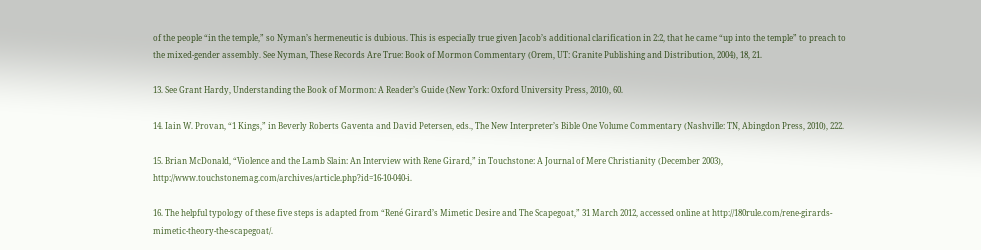of the people “in the temple,” so Nyman’s hermeneutic is dubious. This is especially true given Jacob’s additional clarification in 2:2, that he came “up into the temple” to preach to the mixed-gender assembly. See Nyman, These Records Are True: Book of Mormon Commentary (Orem, UT: Granite Publishing and Distribution, 2004), 18, 21.

13. See Grant Hardy, Understanding the Book of Mormon: A Reader’s Guide (New York: Oxford University Press, 2010), 60.

14. Iain W. Provan, “1 Kings,” in Beverly Roberts Gaventa and David Petersen, eds., The New Interpreter’s Bible One Volume Commentary (Nashville: TN, Abingdon Press, 2010), 222.

15. Brian McDonald, “Violence and the Lamb Slain: An Interview with Rene Girard,” in Touchstone: A Journal of Mere Christianity (December 2003), http://www.touchstonemag.com/archives/article.php?id=16-10-040-i.

16. The helpful typology of these five steps is adapted from “René Girard’s Mimetic Desire and The Scapegoat,” 31 March 2012, accessed online at http://180rule.com/rene-girards-mimetic-theory-the-scapegoat/.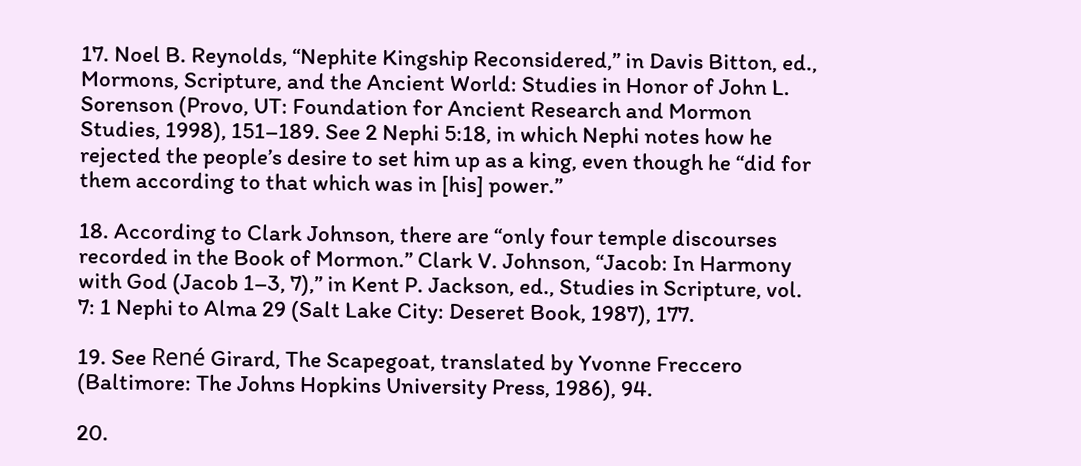17. Noel B. Reynolds, “Nephite Kingship Reconsidered,” in Davis Bitton, ed., Mormons, Scripture, and the Ancient World: Studies in Honor of John L. Sorenson (Provo, UT: Foundation for Ancient Research and Mormon Studies, 1998), 151–189. See 2 Nephi 5:18, in which Nephi notes how he rejected the people’s desire to set him up as a king, even though he “did for them according to that which was in [his] power.”

18. According to Clark Johnson, there are “only four temple discourses recorded in the Book of Mormon.” Clark V. Johnson, “Jacob: In Harmony with God (Jacob 1–3, 7),” in Kent P. Jackson, ed., Studies in Scripture, vol. 7: 1 Nephi to Alma 29 (Salt Lake City: Deseret Book, 1987), 177.

19. See René Girard, The Scapegoat, translated by Yvonne Freccero (Baltimore: The Johns Hopkins University Press, 1986), 94.

20.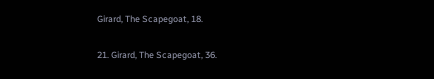Girard, The Scapegoat, 18.

21. Girard, The Scapegoat, 36.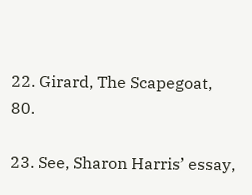22. Girard, The Scapegoat, 80.

23. See, Sharon Harris’ essay,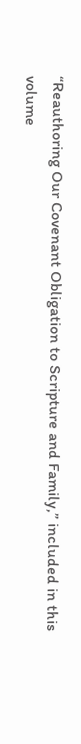“Reauthoring Our Covenant Obligation to Scripture and Family,” included in this volume